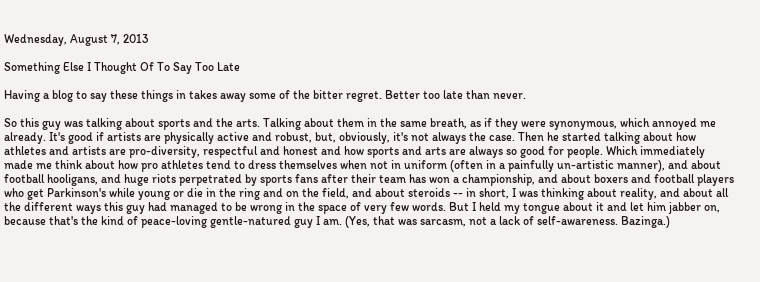Wednesday, August 7, 2013

Something Else I Thought Of To Say Too Late

Having a blog to say these things in takes away some of the bitter regret. Better too late than never.

So this guy was talking about sports and the arts. Talking about them in the same breath, as if they were synonymous, which annoyed me already. It's good if artists are physically active and robust, but, obviously, it's not always the case. Then he started talking about how athletes and artists are pro-diversity, respectful and honest and how sports and arts are always so good for people. Which immediately made me think about how pro athletes tend to dress themselves when not in uniform (often in a painfully un-artistic manner), and about football hooligans, and huge riots perpetrated by sports fans after their team has won a championship, and about boxers and football players who get Parkinson's while young or die in the ring and on the field, and about steroids -- in short, I was thinking about reality, and about all the different ways this guy had managed to be wrong in the space of very few words. But I held my tongue about it and let him jabber on, because that's the kind of peace-loving gentle-natured guy I am. (Yes, that was sarcasm, not a lack of self-awareness. Bazinga.)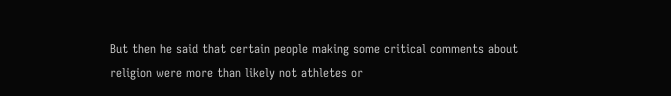But then he said that certain people making some critical comments about religion were more than likely not athletes or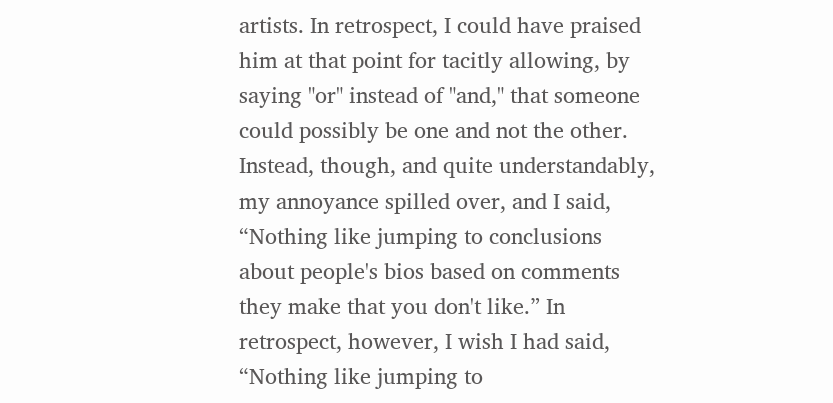artists. In retrospect, I could have praised him at that point for tacitly allowing, by saying "or" instead of "and," that someone could possibly be one and not the other. Instead, though, and quite understandably, my annoyance spilled over, and I said, “Nothing like jumping to conclusions about people's bios based on comments they make that you don't like.” In retrospect, however, I wish I had said, “Nothing like jumping to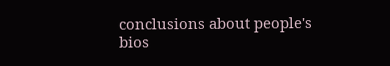conclusions about people's bios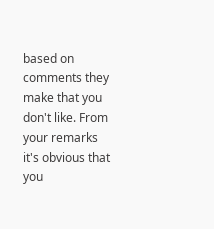based on comments they make that you don't like. From your remarks it's obvious that you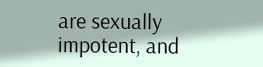are sexually impotent, and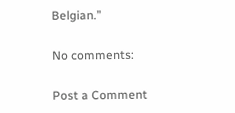Belgian.”

No comments:

Post a Comment